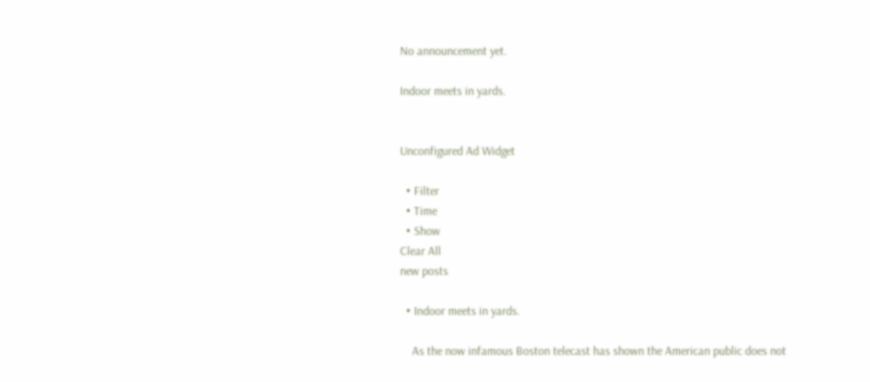No announcement yet.

Indoor meets in yards.


Unconfigured Ad Widget

  • Filter
  • Time
  • Show
Clear All
new posts

  • Indoor meets in yards.

    As the now infamous Boston telecast has shown the American public does not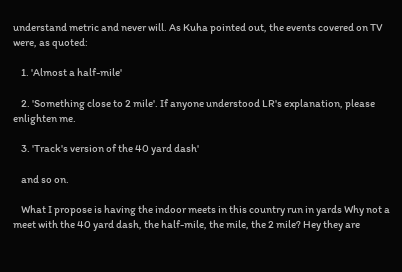understand metric and never will. As Kuha pointed out, the events covered on TV were, as quoted:

    1. 'Almost a half-mile'

    2. 'Something close to 2 mile'. If anyone understood LR's explanation, please enlighten me.

    3. 'Track's version of the 40 yard dash'

    and so on.

    What I propose is having the indoor meets in this country run in yards Why not a meet with the 40 yard dash, the half-mile, the mile, the 2 mile? Hey they are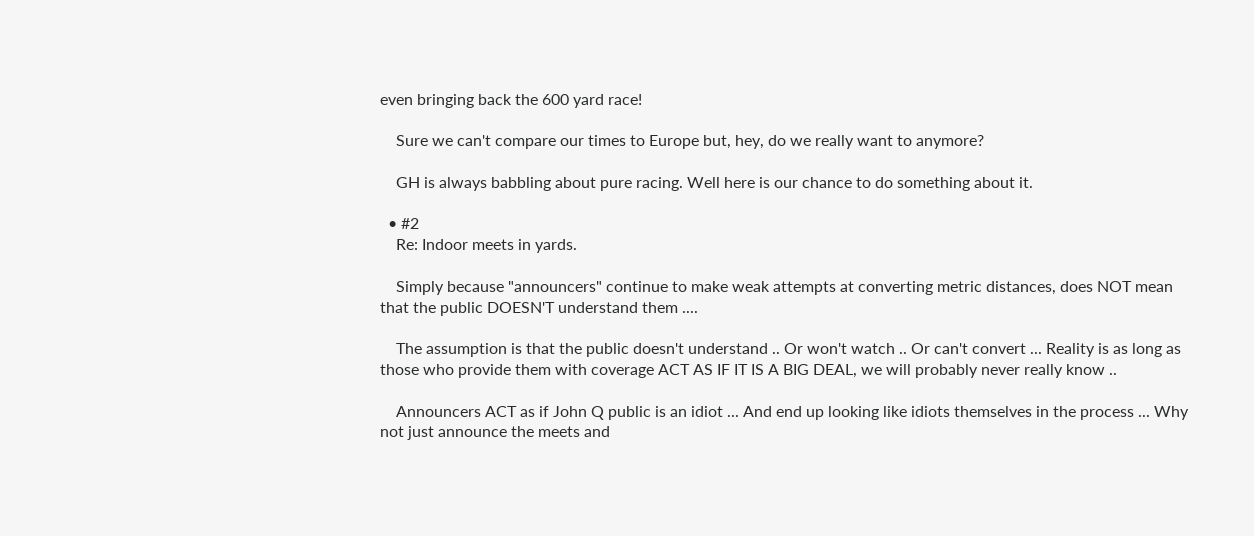even bringing back the 600 yard race!

    Sure we can't compare our times to Europe but, hey, do we really want to anymore?

    GH is always babbling about pure racing. Well here is our chance to do something about it.

  • #2
    Re: Indoor meets in yards.

    Simply because "announcers" continue to make weak attempts at converting metric distances, does NOT mean that the public DOESN'T understand them ....

    The assumption is that the public doesn't understand .. Or won't watch .. Or can't convert ... Reality is as long as those who provide them with coverage ACT AS IF IT IS A BIG DEAL, we will probably never really know ..

    Announcers ACT as if John Q public is an idiot ... And end up looking like idiots themselves in the process ... Why not just announce the meets and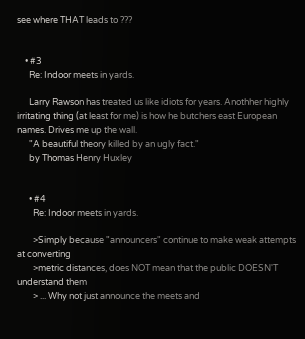see where THAT leads to ???


    • #3
      Re: Indoor meets in yards.

      Larry Rawson has treated us like idiots for years. Anothher highly irritating thing (at least for me) is how he butchers east European names. Drives me up the wall.
      "A beautiful theory killed by an ugly fact."
      by Thomas Henry Huxley


      • #4
        Re: Indoor meets in yards.

        >Simply because "announcers" continue to make weak attempts at converting
        >metric distances, does NOT mean that the public DOESN'T understand them
        > ... Why not just announce the meets and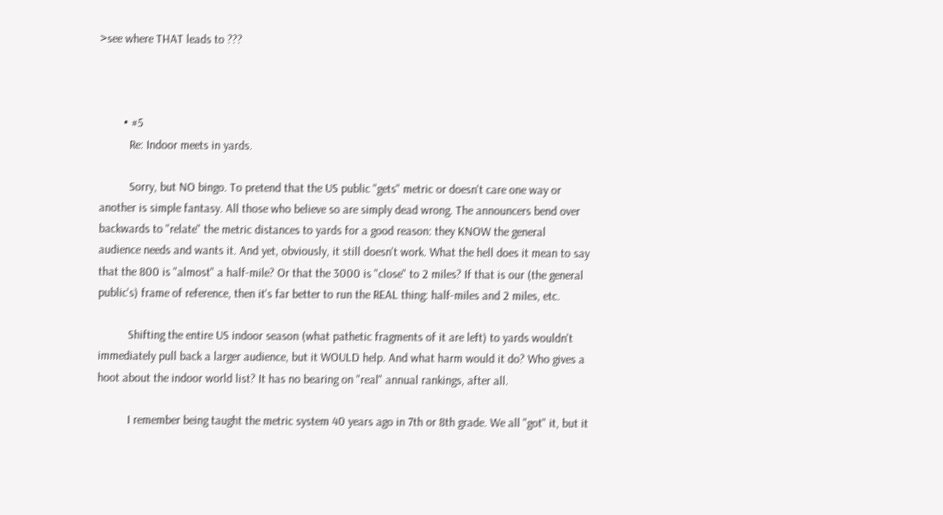>see where THAT leads to ???



        • #5
          Re: Indoor meets in yards.

          Sorry, but NO bingo. To pretend that the US public "gets" metric or doesn't care one way or another is simple fantasy. All those who believe so are simply dead wrong. The announcers bend over backwards to "relate" the metric distances to yards for a good reason: they KNOW the general audience needs and wants it. And yet, obviously, it still doesn't work. What the hell does it mean to say that the 800 is "almost" a half-mile? Or that the 3000 is "close" to 2 miles? If that is our (the general public's) frame of reference, then it's far better to run the REAL thing: half-miles and 2 miles, etc.

          Shifting the entire US indoor season (what pathetic fragments of it are left) to yards wouldn't immediately pull back a larger audience, but it WOULD help. And what harm would it do? Who gives a hoot about the indoor world list? It has no bearing on "real" annual rankings, after all.

          I remember being taught the metric system 40 years ago in 7th or 8th grade. We all "got" it, but it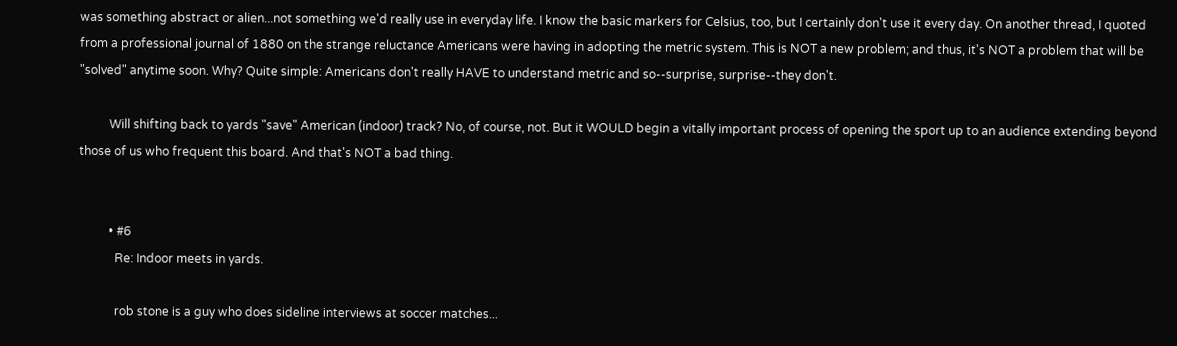was something abstract or alien...not something we'd really use in everyday life. I know the basic markers for Celsius, too, but I certainly don't use it every day. On another thread, I quoted from a professional journal of 1880 on the strange reluctance Americans were having in adopting the metric system. This is NOT a new problem; and thus, it's NOT a problem that will be "solved" anytime soon. Why? Quite simple: Americans don't really HAVE to understand metric and so--surprise, surprise--they don't.

          Will shifting back to yards "save" American (indoor) track? No, of course, not. But it WOULD begin a vitally important process of opening the sport up to an audience extending beyond those of us who frequent this board. And that's NOT a bad thing.


          • #6
            Re: Indoor meets in yards.

            rob stone is a guy who does sideline interviews at soccer matches...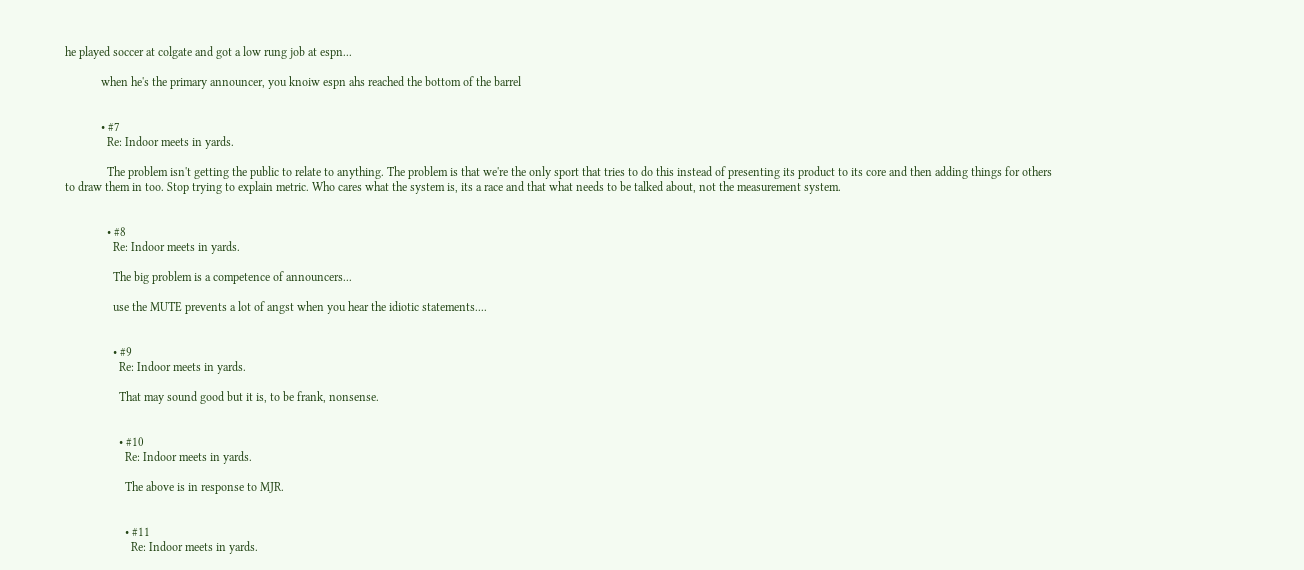he played soccer at colgate and got a low rung job at espn...

            when he's the primary announcer, you knoiw espn ahs reached the bottom of the barrel


            • #7
              Re: Indoor meets in yards.

              The problem isn't getting the public to relate to anything. The problem is that we're the only sport that tries to do this instead of presenting its product to its core and then adding things for others to draw them in too. Stop trying to explain metric. Who cares what the system is, its a race and that what needs to be talked about, not the measurement system.


              • #8
                Re: Indoor meets in yards.

                The big problem is a competence of announcers...

                use the MUTE prevents a lot of angst when you hear the idiotic statements....


                • #9
                  Re: Indoor meets in yards.

                  That may sound good but it is, to be frank, nonsense.


                  • #10
                    Re: Indoor meets in yards.

                    The above is in response to MJR.


                    • #11
                      Re: Indoor meets in yards.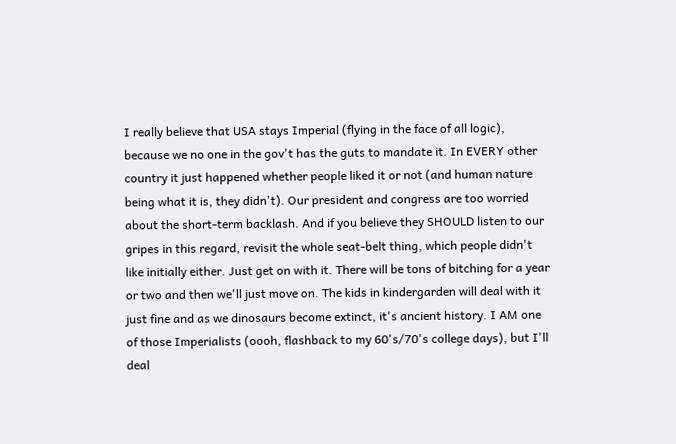I really believe that USA stays Imperial (flying in the face of all logic), because we no one in the gov't has the guts to mandate it. In EVERY other country it just happened whether people liked it or not (and human nature being what it is, they didn't). Our president and congress are too worried about the short-term backlash. And if you believe they SHOULD listen to our gripes in this regard, revisit the whole seat-belt thing, which people didn't like initially either. Just get on with it. There will be tons of bitching for a year or two and then we'll just move on. The kids in kindergarden will deal with it just fine and as we dinosaurs become extinct, it's ancient history. I AM one of those Imperialists (oooh, flashback to my 60's/70's college days), but I'll deal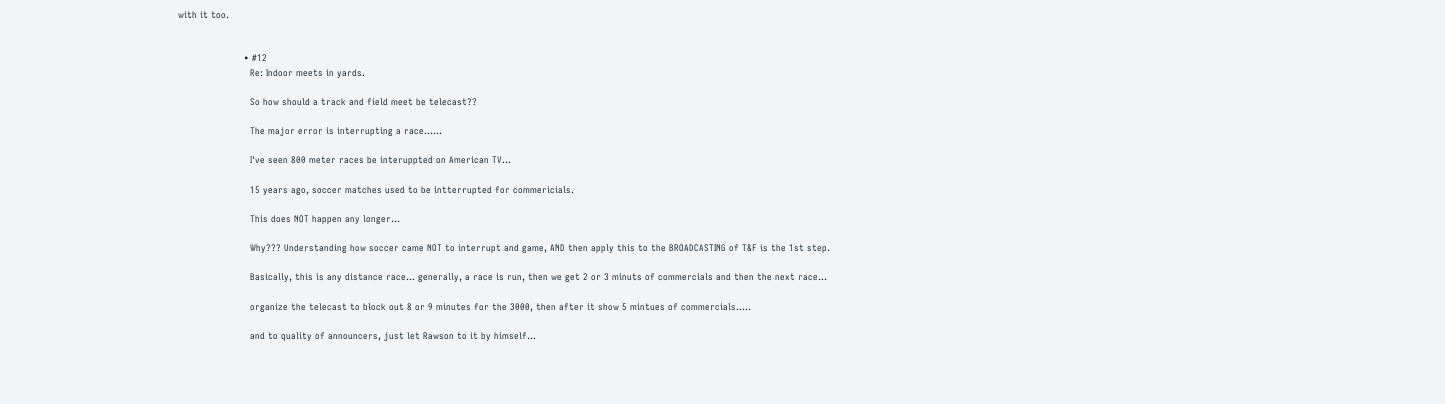with it too.


                      • #12
                        Re: Indoor meets in yards.

                        So how should a track and field meet be telecast??

                        The major error is interrupting a race......

                        I've seen 800 meter races be interuppted on American TV...

                        15 years ago, soccer matches used to be intterrupted for commericials.

                        This does NOT happen any longer...

                        Why??? Understanding how soccer came NOT to interrupt and game, AND then apply this to the BROADCASTING of T&F is the 1st step.

                        Basically, this is any distance race... generally, a race is run, then we get 2 or 3 minuts of commercials and then the next race...

                        organize the telecast to block out 8 or 9 minutes for the 3000, then after it show 5 mintues of commercials.....

                        and to quality of announcers, just let Rawson to it by himself...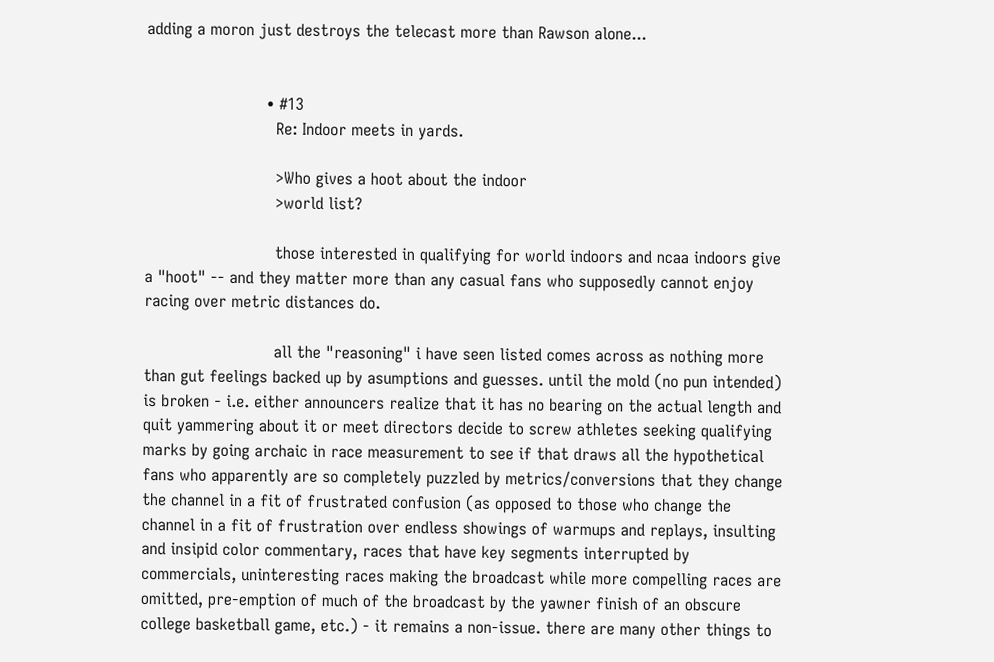adding a moron just destroys the telecast more than Rawson alone...


                        • #13
                          Re: Indoor meets in yards.

                          >Who gives a hoot about the indoor
                          >world list?

                          those interested in qualifying for world indoors and ncaa indoors give a "hoot" -- and they matter more than any casual fans who supposedly cannot enjoy racing over metric distances do.

                          all the "reasoning" i have seen listed comes across as nothing more than gut feelings backed up by asumptions and guesses. until the mold (no pun intended) is broken - i.e. either announcers realize that it has no bearing on the actual length and quit yammering about it or meet directors decide to screw athletes seeking qualifying marks by going archaic in race measurement to see if that draws all the hypothetical fans who apparently are so completely puzzled by metrics/conversions that they change the channel in a fit of frustrated confusion (as opposed to those who change the channel in a fit of frustration over endless showings of warmups and replays, insulting and insipid color commentary, races that have key segments interrupted by commercials, uninteresting races making the broadcast while more compelling races are omitted, pre-emption of much of the broadcast by the yawner finish of an obscure college basketball game, etc.) - it remains a non-issue. there are many other things to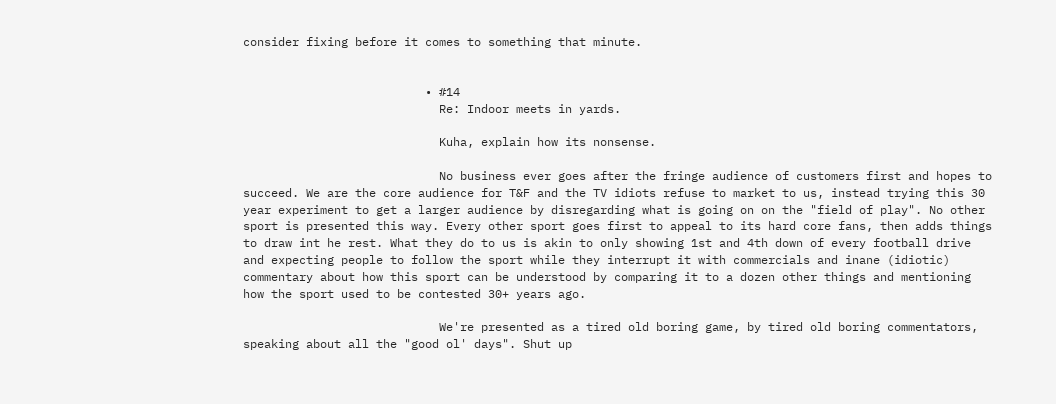consider fixing before it comes to something that minute.


                          • #14
                            Re: Indoor meets in yards.

                            Kuha, explain how its nonsense.

                            No business ever goes after the fringe audience of customers first and hopes to succeed. We are the core audience for T&F and the TV idiots refuse to market to us, instead trying this 30 year experiment to get a larger audience by disregarding what is going on on the "field of play". No other sport is presented this way. Every other sport goes first to appeal to its hard core fans, then adds things to draw int he rest. What they do to us is akin to only showing 1st and 4th down of every football drive and expecting people to follow the sport while they interrupt it with commercials and inane (idiotic) commentary about how this sport can be understood by comparing it to a dozen other things and mentioning how the sport used to be contested 30+ years ago.

                            We're presented as a tired old boring game, by tired old boring commentators, speaking about all the "good ol' days". Shut up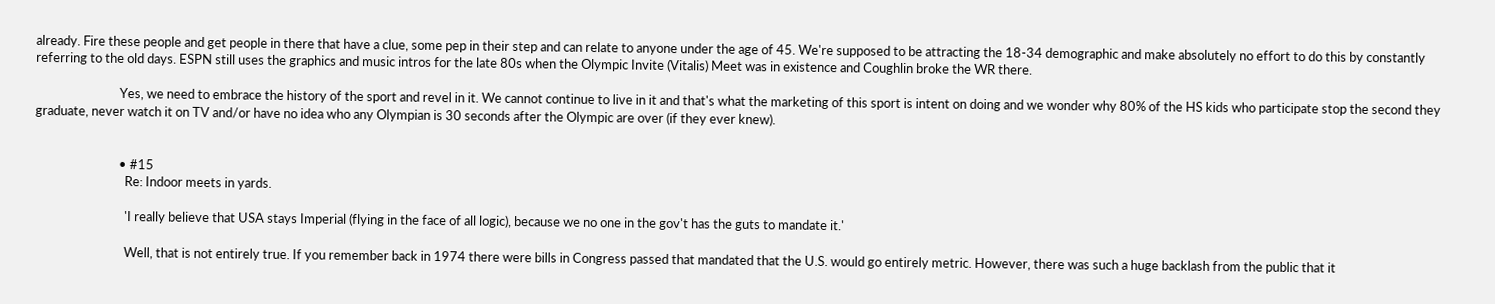already. Fire these people and get people in there that have a clue, some pep in their step and can relate to anyone under the age of 45. We're supposed to be attracting the 18-34 demographic and make absolutely no effort to do this by constantly referring to the old days. ESPN still uses the graphics and music intros for the late 80s when the Olympic Invite (Vitalis) Meet was in existence and Coughlin broke the WR there.

                            Yes, we need to embrace the history of the sport and revel in it. We cannot continue to live in it and that's what the marketing of this sport is intent on doing and we wonder why 80% of the HS kids who participate stop the second they graduate, never watch it on TV and/or have no idea who any Olympian is 30 seconds after the Olympic are over (if they ever knew).


                            • #15
                              Re: Indoor meets in yards.

                              'I really believe that USA stays Imperial (flying in the face of all logic), because we no one in the gov't has the guts to mandate it.'

                              Well, that is not entirely true. If you remember back in 1974 there were bills in Congress passed that mandated that the U.S. would go entirely metric. However, there was such a huge backlash from the public that it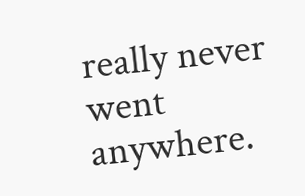really never went anywhere.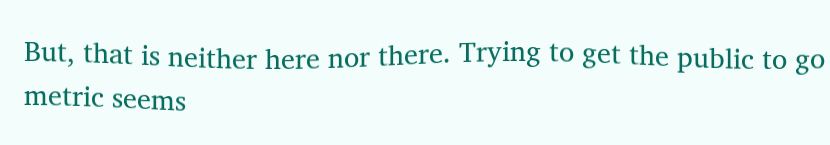But, that is neither here nor there. Trying to get the public to go metric seems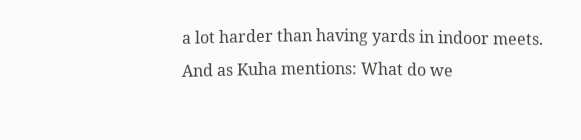a lot harder than having yards in indoor meets. And as Kuha mentions: What do we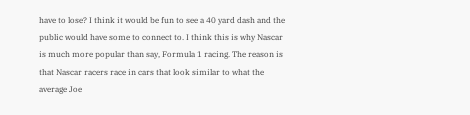have to lose? I think it would be fun to see a 40 yard dash and the public would have some to connect to. I think this is why Nascar is much more popular than say, Formula 1 racing. The reason is that Nascar racers race in cars that look similar to what the average Joe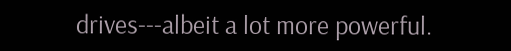drives---albeit a lot more powerful.